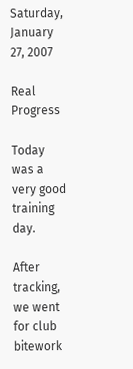Saturday, January 27, 2007

Real Progress

Today was a very good training day.

After tracking, we went for club bitework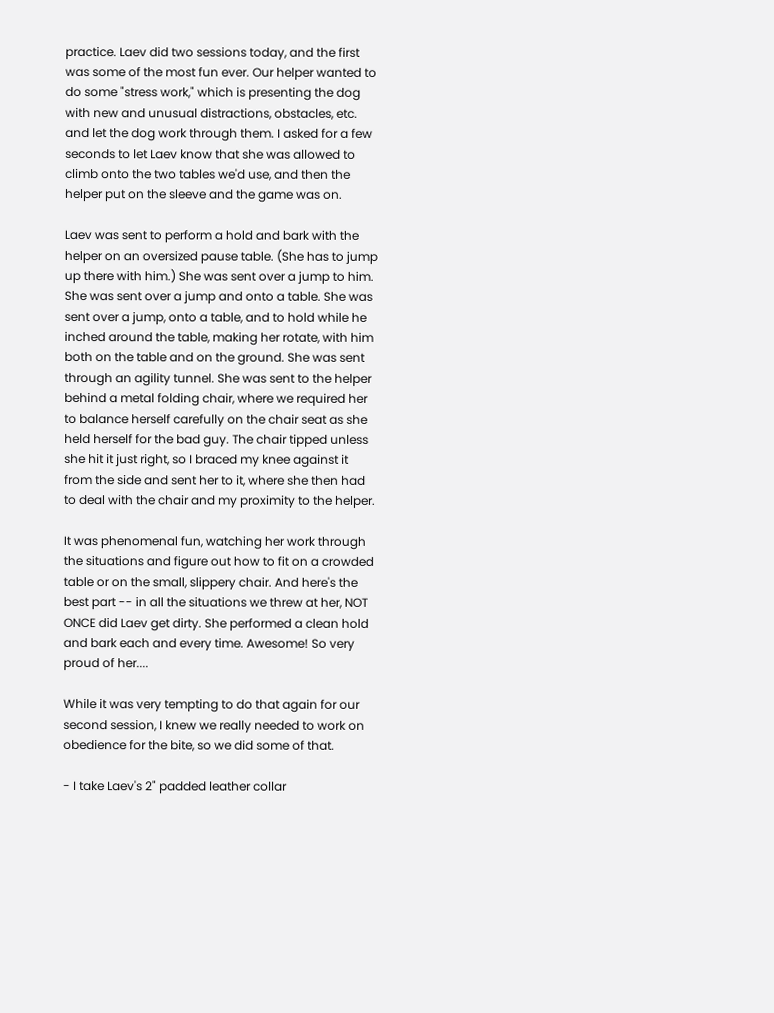practice. Laev did two sessions today, and the first was some of the most fun ever. Our helper wanted to do some "stress work," which is presenting the dog with new and unusual distractions, obstacles, etc. and let the dog work through them. I asked for a few seconds to let Laev know that she was allowed to climb onto the two tables we'd use, and then the helper put on the sleeve and the game was on.

Laev was sent to perform a hold and bark with the helper on an oversized pause table. (She has to jump up there with him.) She was sent over a jump to him. She was sent over a jump and onto a table. She was sent over a jump, onto a table, and to hold while he inched around the table, making her rotate, with him both on the table and on the ground. She was sent through an agility tunnel. She was sent to the helper behind a metal folding chair, where we required her to balance herself carefully on the chair seat as she held herself for the bad guy. The chair tipped unless she hit it just right, so I braced my knee against it from the side and sent her to it, where she then had to deal with the chair and my proximity to the helper.

It was phenomenal fun, watching her work through the situations and figure out how to fit on a crowded table or on the small, slippery chair. And here's the best part -- in all the situations we threw at her, NOT ONCE did Laev get dirty. She performed a clean hold and bark each and every time. Awesome! So very proud of her....

While it was very tempting to do that again for our second session, I knew we really needed to work on obedience for the bite, so we did some of that.

- I take Laev's 2" padded leather collar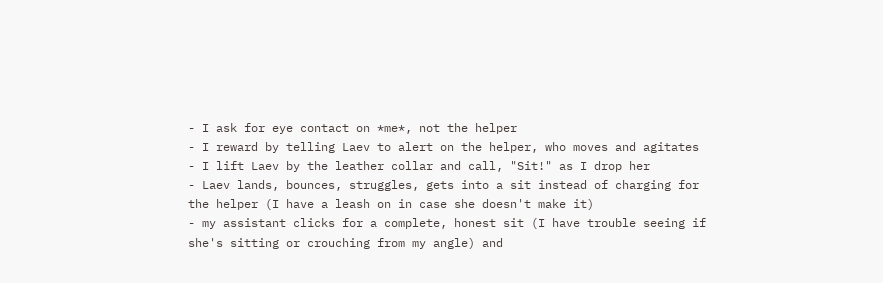- I ask for eye contact on *me*, not the helper
- I reward by telling Laev to alert on the helper, who moves and agitates
- I lift Laev by the leather collar and call, "Sit!" as I drop her
- Laev lands, bounces, struggles, gets into a sit instead of charging for the helper (I have a leash on in case she doesn't make it)
- my assistant clicks for a complete, honest sit (I have trouble seeing if she's sitting or crouching from my angle) and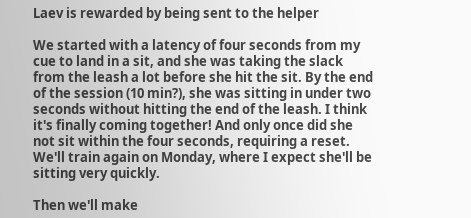Laev is rewarded by being sent to the helper

We started with a latency of four seconds from my cue to land in a sit, and she was taking the slack from the leash a lot before she hit the sit. By the end of the session (10 min?), she was sitting in under two seconds without hitting the end of the leash. I think it's finally coming together! And only once did she not sit within the four seconds, requiring a reset. We'll train again on Monday, where I expect she'll be sitting very quickly.

Then we'll make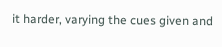it harder, varying the cues given and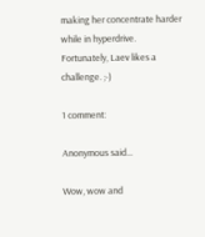making her concentrate harder while in hyperdrive. Fortunately, Laev likes a challenge. ;-)

1 comment:

Anonymous said...

Wow, wow and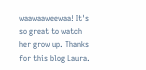waawaaweewaa! It's so great to watch her grow up. Thanks for this blog Laura.